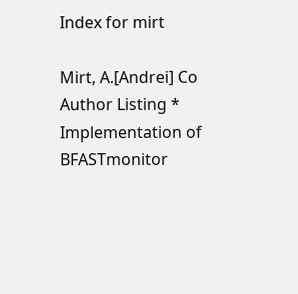Index for mirt

Mirt, A.[Andrei] Co Author Listing * Implementation of BFASTmonitor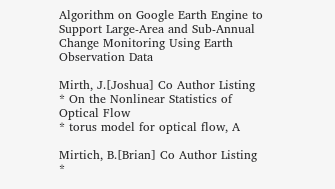Algorithm on Google Earth Engine to Support Large-Area and Sub-Annual Change Monitoring Using Earth Observation Data

Mirth, J.[Joshua] Co Author Listing * On the Nonlinear Statistics of Optical Flow
* torus model for optical flow, A

Mirtich, B.[Brian] Co Author Listing *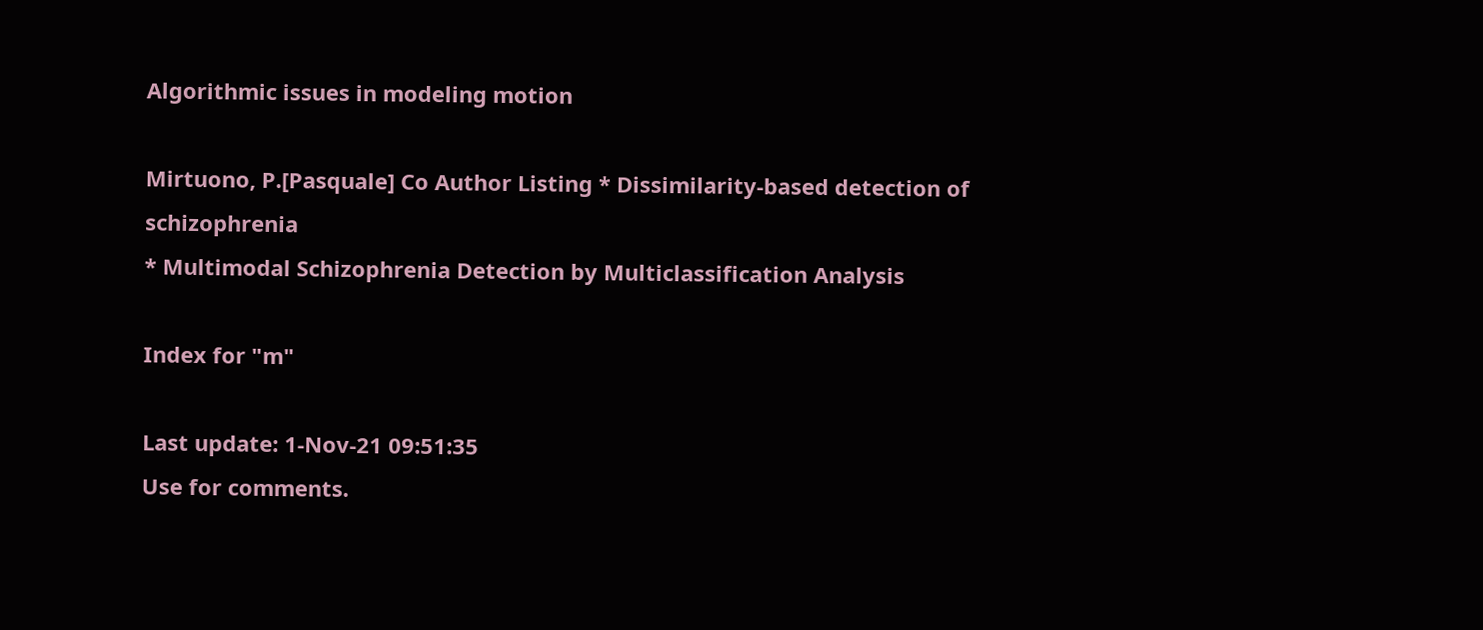Algorithmic issues in modeling motion

Mirtuono, P.[Pasquale] Co Author Listing * Dissimilarity-based detection of schizophrenia
* Multimodal Schizophrenia Detection by Multiclassification Analysis

Index for "m"

Last update: 1-Nov-21 09:51:35
Use for comments.